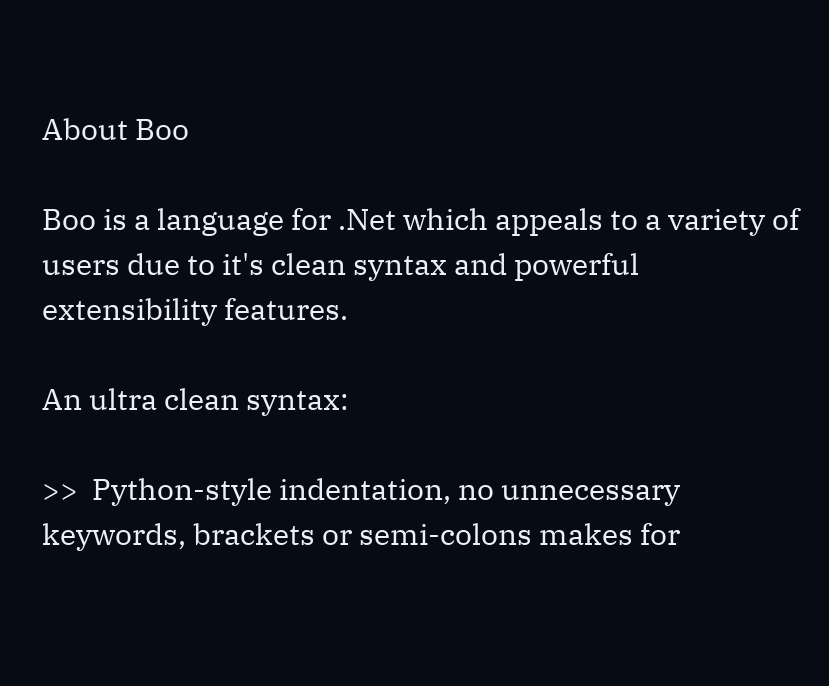About Boo

Boo is a language for .Net which appeals to a variety of users due to it's clean syntax and powerful extensibility features.

An ultra clean syntax:

>>  Python-style indentation, no unnecessary keywords, brackets or semi-colons makes for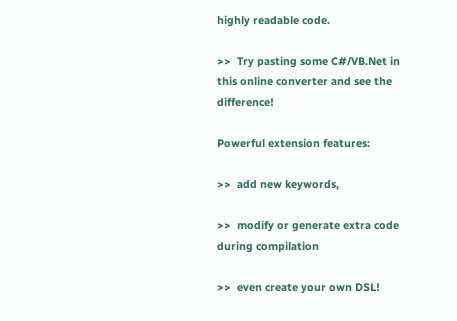highly readable code.

>>  Try pasting some C#/VB.Net in this online converter and see the difference!

Powerful extension features:

>>  add new keywords,

>>  modify or generate extra code during compilation

>>  even create your own DSL!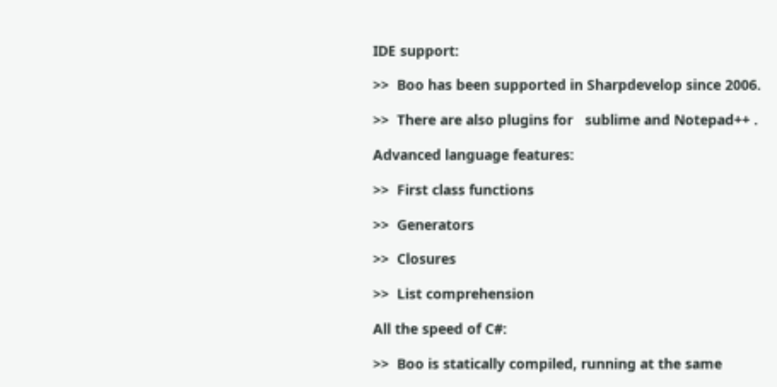IDE support:

>>  Boo has been supported in Sharpdevelop since 2006.

>>  There are also plugins for   sublime and Notepad++ .

Advanced language features:

>>  First class functions

>>  Generators

>>  Closures

>>  List comprehension

All the speed of C#:

>>  Boo is statically compiled, running at the same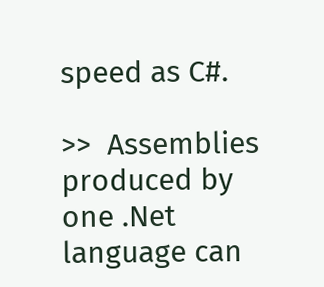speed as C#.

>>  Assemblies produced by one .Net language can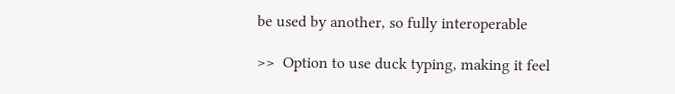be used by another, so fully interoperable

>>  Option to use duck typing, making it feel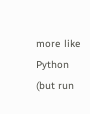more like Python (but run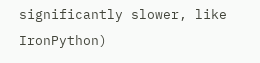significantly slower, like IronPython)